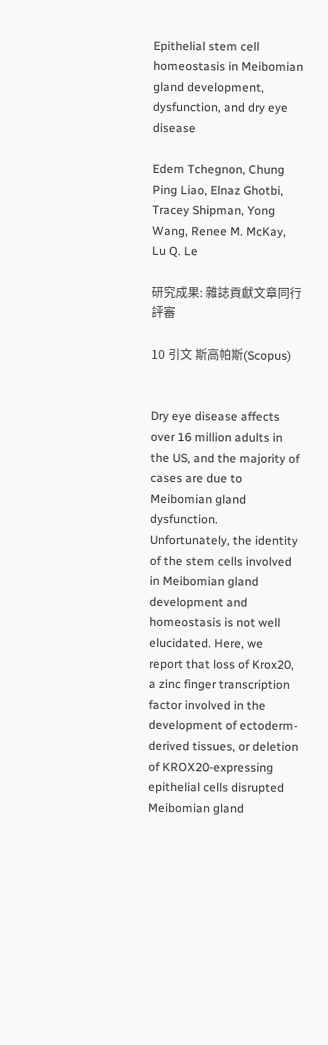Epithelial stem cell homeostasis in Meibomian gland development, dysfunction, and dry eye disease

Edem Tchegnon, Chung Ping Liao, Elnaz Ghotbi, Tracey Shipman, Yong Wang, Renee M. McKay, Lu Q. Le

研究成果: 雜誌貢獻文章同行評審

10 引文 斯高帕斯(Scopus)


Dry eye disease affects over 16 million adults in the US, and the majority of cases are due to Meibomian gland dysfunction. Unfortunately, the identity of the stem cells involved in Meibomian gland development and homeostasis is not well elucidated. Here, we report that loss of Krox20, a zinc finger transcription factor involved in the development of ectoderm-derived tissues, or deletion of KROX20-expressing epithelial cells disrupted Meibomian gland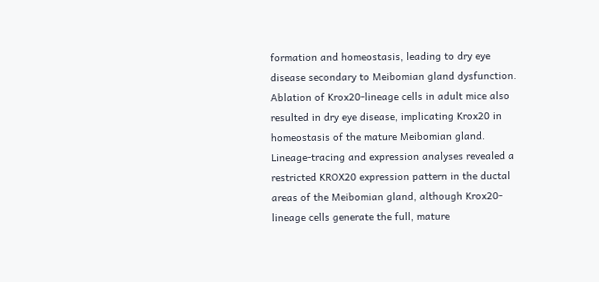formation and homeostasis, leading to dry eye disease secondary to Meibomian gland dysfunction. Ablation of Krox20-lineage cells in adult mice also resulted in dry eye disease, implicating Krox20 in homeostasis of the mature Meibomian gland. Lineage-tracing and expression analyses revealed a restricted KROX20 expression pattern in the ductal areas of the Meibomian gland, although Krox20-lineage cells generate the full, mature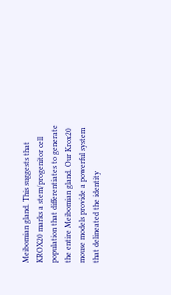Meibomian gland. This suggests that KROX20 marks a stem/progenitor cell population that differentiates to generate the entire Meibomian gland. Our Krox20 mouse models provide a powerful system that delineated the identity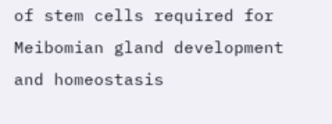of stem cells required for Meibomian gland development and homeostasis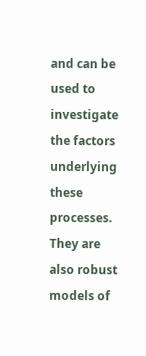and can be used to investigate the factors underlying these processes. They are also robust models of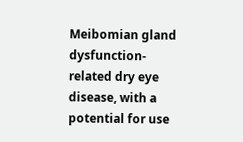Meibomian gland dysfunction-related dry eye disease, with a potential for use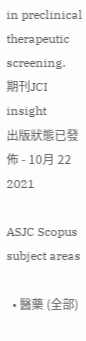in preclinical therapeutic screening.
期刊JCI insight
出版狀態已發佈 - 10月 22 2021

ASJC Scopus subject areas

  • 醫藥 (全部)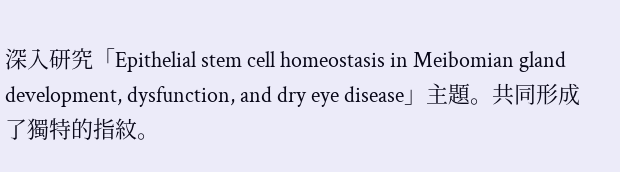深入研究「Epithelial stem cell homeostasis in Meibomian gland development, dysfunction, and dry eye disease」主題。共同形成了獨特的指紋。